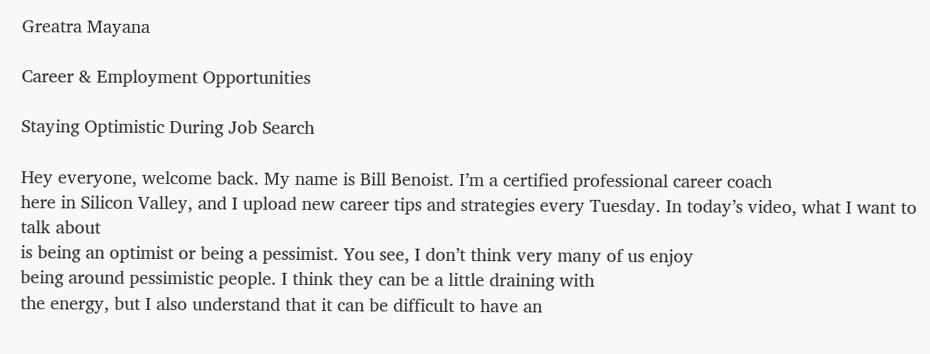Greatra Mayana

Career & Employment Opportunities

Staying Optimistic During Job Search

Hey everyone, welcome back. My name is Bill Benoist. I’m a certified professional career coach
here in Silicon Valley, and I upload new career tips and strategies every Tuesday. In today’s video, what I want to talk about
is being an optimist or being a pessimist. You see, I don’t think very many of us enjoy
being around pessimistic people. I think they can be a little draining with
the energy, but I also understand that it can be difficult to have an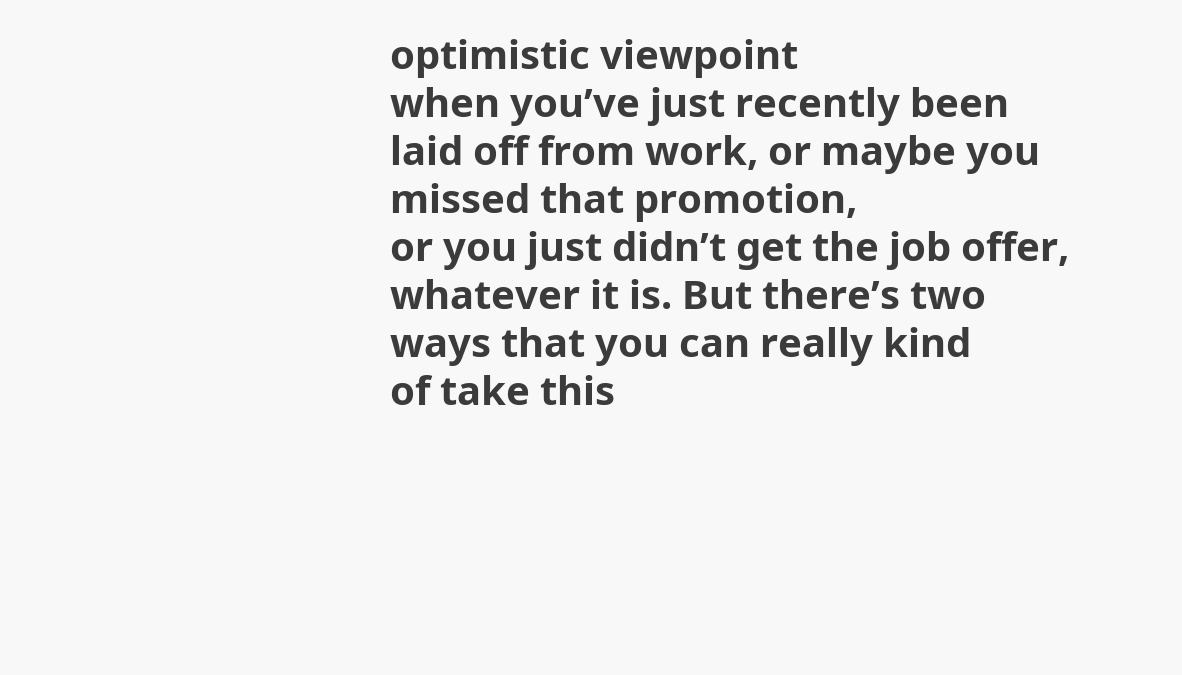optimistic viewpoint
when you’ve just recently been laid off from work, or maybe you missed that promotion,
or you just didn’t get the job offer, whatever it is. But there’s two ways that you can really kind
of take this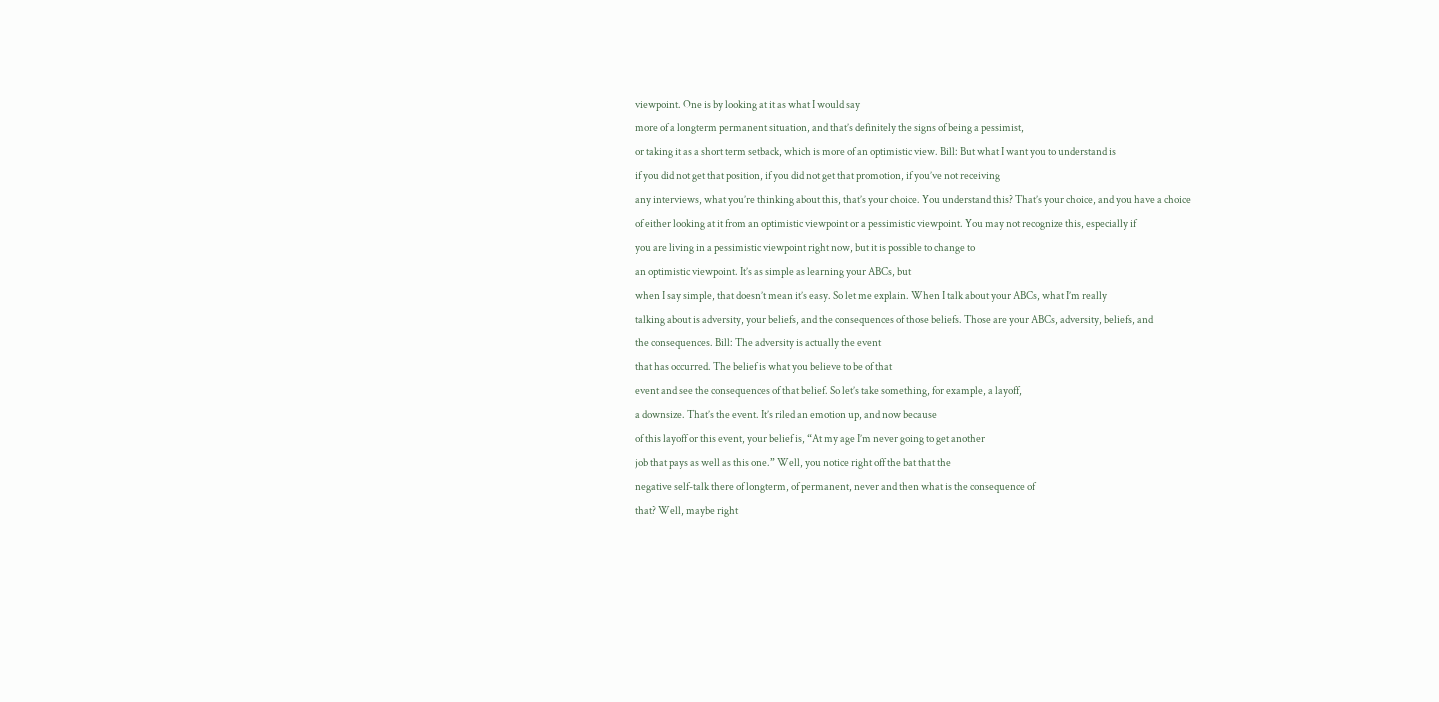viewpoint. One is by looking at it as what I would say
more of a longterm permanent situation, and that’s definitely the signs of being a pessimist,
or taking it as a short term setback, which is more of an optimistic view. Bill: But what I want you to understand is
if you did not get that position, if you did not get that promotion, if you’ve not receiving
any interviews, what you’re thinking about this, that’s your choice. You understand this? That’s your choice, and you have a choice
of either looking at it from an optimistic viewpoint or a pessimistic viewpoint. You may not recognize this, especially if
you are living in a pessimistic viewpoint right now, but it is possible to change to
an optimistic viewpoint. It’s as simple as learning your ABCs, but
when I say simple, that doesn’t mean it’s easy. So let me explain. When I talk about your ABCs, what I’m really
talking about is adversity, your beliefs, and the consequences of those beliefs. Those are your ABCs, adversity, beliefs, and
the consequences. Bill: The adversity is actually the event
that has occurred. The belief is what you believe to be of that
event and see the consequences of that belief. So let’s take something, for example, a layoff,
a downsize. That’s the event. It’s riled an emotion up, and now because
of this layoff or this event, your belief is, “At my age I’m never going to get another
job that pays as well as this one.” Well, you notice right off the bat that the
negative self-talk there of longterm, of permanent, never and then what is the consequence of
that? Well, maybe right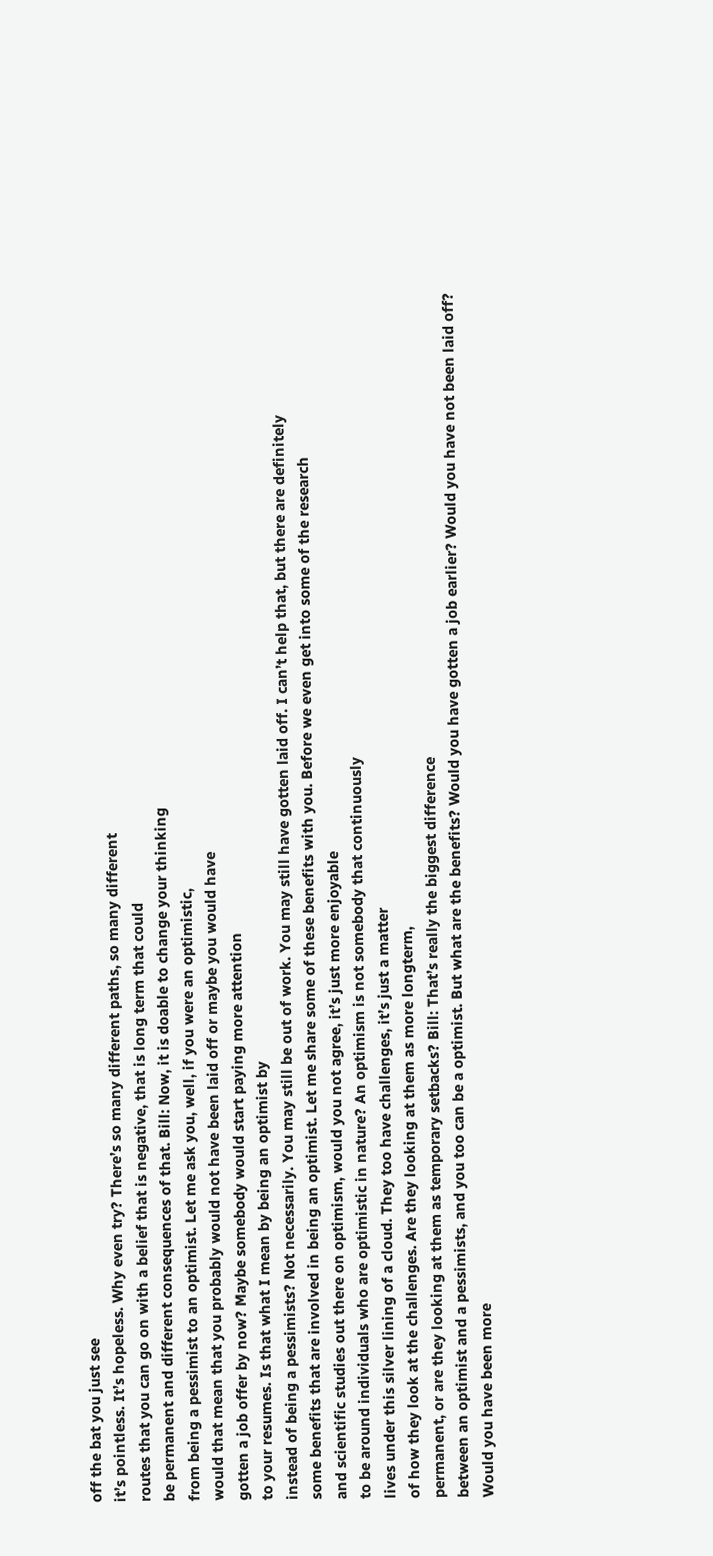off the bat you just see
it’s pointless. It’s hopeless. Why even try? There’s so many different paths, so many different
routes that you can go on with a belief that is negative, that is long term that could
be permanent and different consequences of that. Bill: Now, it is doable to change your thinking
from being a pessimist to an optimist. Let me ask you, well, if you were an optimistic,
would that mean that you probably would not have been laid off or maybe you would have
gotten a job offer by now? Maybe somebody would start paying more attention
to your resumes. Is that what I mean by being an optimist by
instead of being a pessimists? Not necessarily. You may still be out of work. You may still have gotten laid off. I can’t help that, but there are definitely
some benefits that are involved in being an optimist. Let me share some of these benefits with you. Before we even get into some of the research
and scientific studies out there on optimism, would you not agree, it’s just more enjoyable
to be around individuals who are optimistic in nature? An optimism is not somebody that continuously
lives under this silver lining of a cloud. They too have challenges, it’s just a matter
of how they look at the challenges. Are they looking at them as more longterm,
permanent, or are they looking at them as temporary setbacks? Bill: That’s really the biggest difference
between an optimist and a pessimists, and you too can be a optimist. But what are the benefits? Would you have gotten a job earlier? Would you have not been laid off? Would you have been more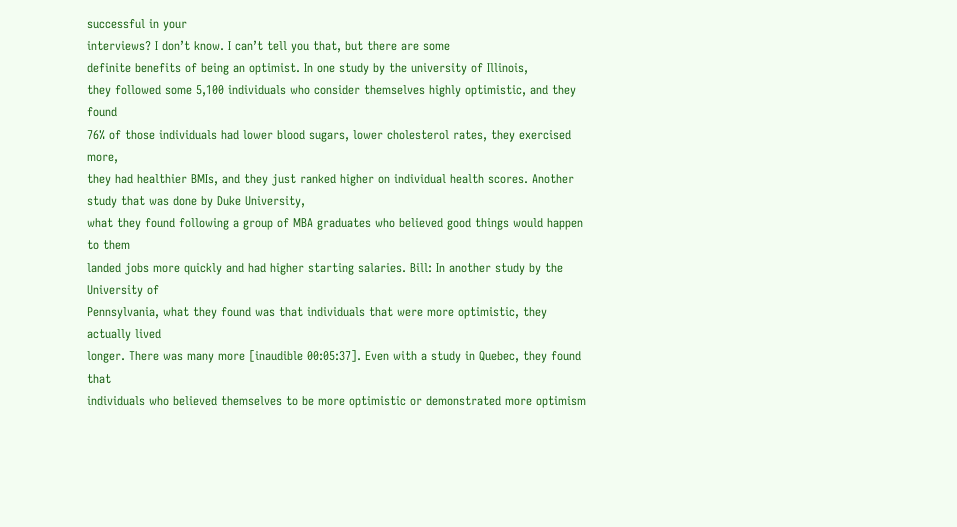successful in your
interviews? I don’t know. I can’t tell you that, but there are some
definite benefits of being an optimist. In one study by the university of Illinois,
they followed some 5,100 individuals who consider themselves highly optimistic, and they found
76% of those individuals had lower blood sugars, lower cholesterol rates, they exercised more,
they had healthier BMIs, and they just ranked higher on individual health scores. Another study that was done by Duke University,
what they found following a group of MBA graduates who believed good things would happen to them
landed jobs more quickly and had higher starting salaries. Bill: In another study by the University of
Pennsylvania, what they found was that individuals that were more optimistic, they actually lived
longer. There was many more [inaudible 00:05:37]. Even with a study in Quebec, they found that
individuals who believed themselves to be more optimistic or demonstrated more optimism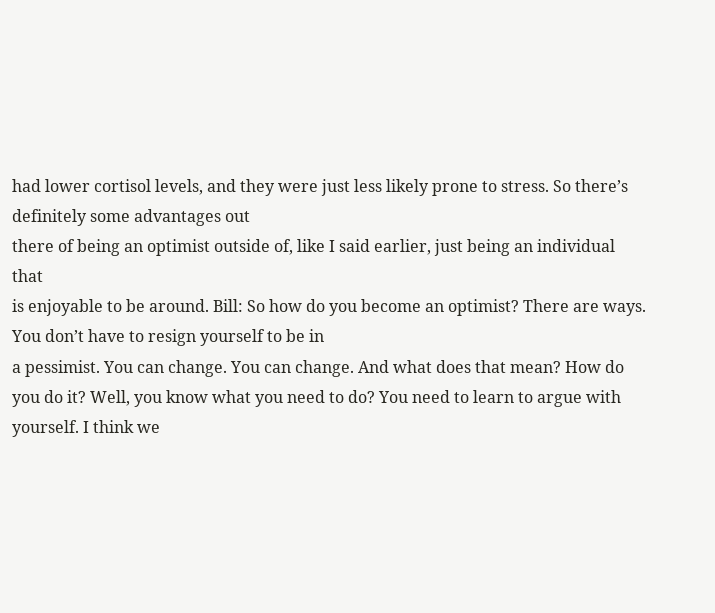had lower cortisol levels, and they were just less likely prone to stress. So there’s definitely some advantages out
there of being an optimist outside of, like I said earlier, just being an individual that
is enjoyable to be around. Bill: So how do you become an optimist? There are ways. You don’t have to resign yourself to be in
a pessimist. You can change. You can change. And what does that mean? How do you do it? Well, you know what you need to do? You need to learn to argue with yourself. I think we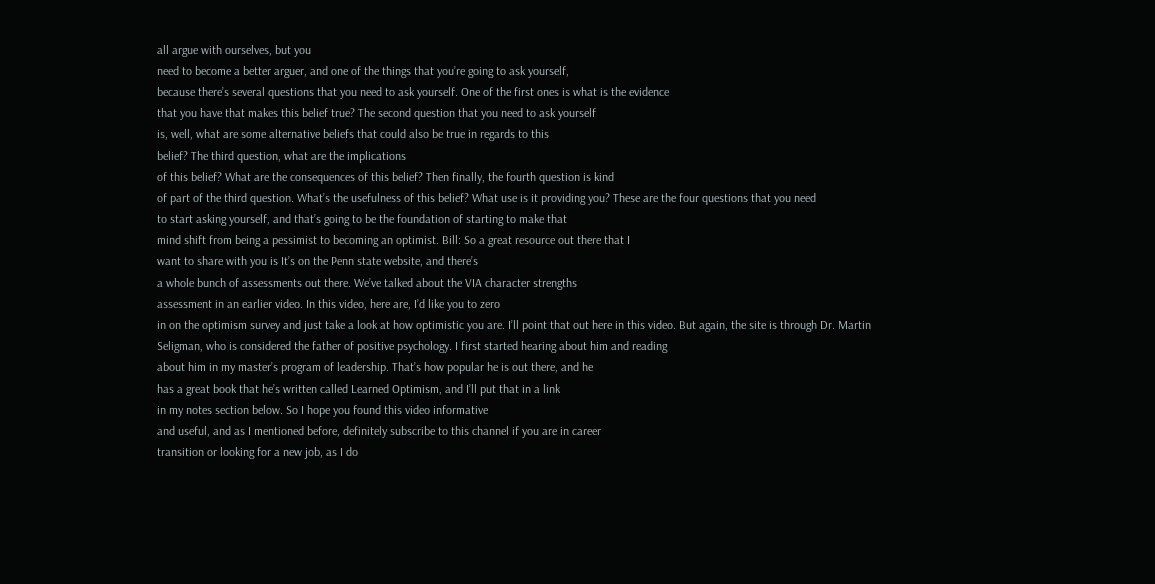all argue with ourselves, but you
need to become a better arguer, and one of the things that you’re going to ask yourself,
because there’s several questions that you need to ask yourself. One of the first ones is what is the evidence
that you have that makes this belief true? The second question that you need to ask yourself
is, well, what are some alternative beliefs that could also be true in regards to this
belief? The third question, what are the implications
of this belief? What are the consequences of this belief? Then finally, the fourth question is kind
of part of the third question. What’s the usefulness of this belief? What use is it providing you? These are the four questions that you need
to start asking yourself, and that’s going to be the foundation of starting to make that
mind shift from being a pessimist to becoming an optimist. Bill: So a great resource out there that I
want to share with you is It’s on the Penn state website, and there’s
a whole bunch of assessments out there. We’ve talked about the VIA character strengths
assessment in an earlier video. In this video, here are, I’d like you to zero
in on the optimism survey and just take a look at how optimistic you are. I’ll point that out here in this video. But again, the site is through Dr. Martin
Seligman, who is considered the father of positive psychology. I first started hearing about him and reading
about him in my master’s program of leadership. That’s how popular he is out there, and he
has a great book that he’s written called Learned Optimism, and I’ll put that in a link
in my notes section below. So I hope you found this video informative
and useful, and as I mentioned before, definitely subscribe to this channel if you are in career
transition or looking for a new job, as I do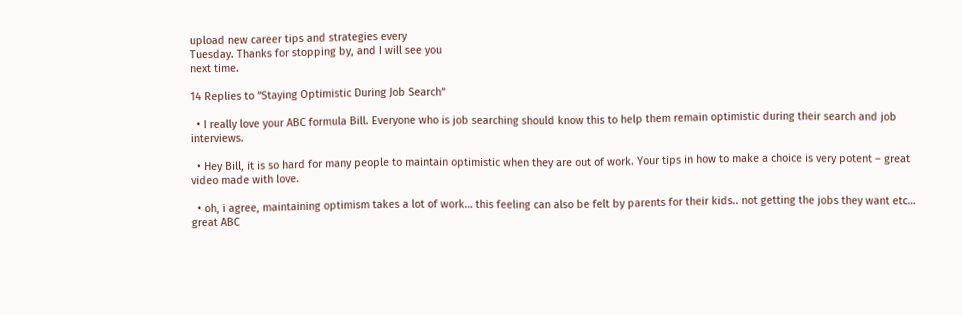upload new career tips and strategies every
Tuesday. Thanks for stopping by, and I will see you
next time.

14 Replies to “Staying Optimistic During Job Search”

  • I really love your ABC formula Bill. Everyone who is job searching should know this to help them remain optimistic during their search and job interviews.

  • Hey Bill, it is so hard for many people to maintain optimistic when they are out of work. Your tips in how to make a choice is very potent – great video made with love.

  • oh, i agree, maintaining optimism takes a lot of work… this feeling can also be felt by parents for their kids.. not getting the jobs they want etc… great ABC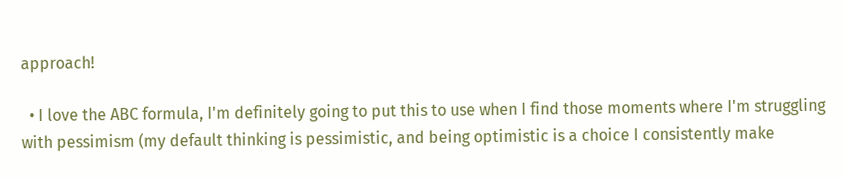approach!

  • I love the ABC formula, I'm definitely going to put this to use when I find those moments where I'm struggling with pessimism (my default thinking is pessimistic, and being optimistic is a choice I consistently make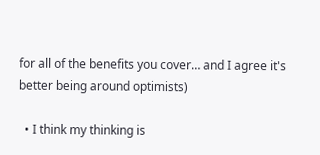for all of the benefits you cover… and I agree it's better being around optimists)

  • I think my thinking is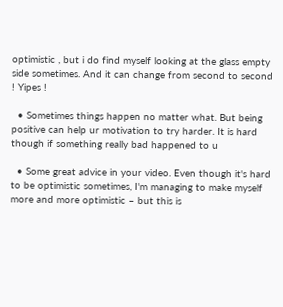optimistic , but i do find myself looking at the glass empty side sometimes. And it can change from second to second ! Yipes !

  • Sometimes things happen no matter what. But being positive can help ur motivation to try harder. It is hard though if something really bad happened to u

  • Some great advice in your video. Even though it's hard to be optimistic sometimes, I'm managing to make myself more and more optimistic – but this is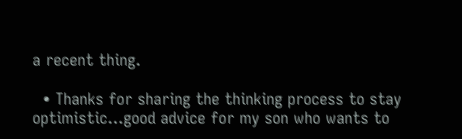a recent thing.

  • Thanks for sharing the thinking process to stay optimistic…good advice for my son who wants to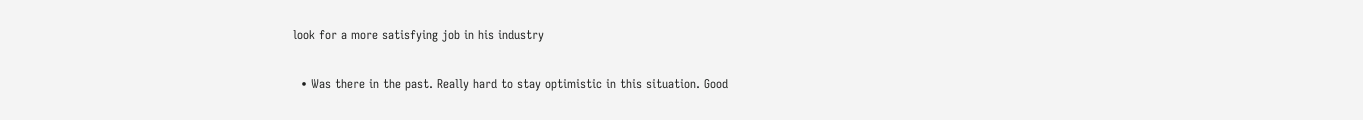look for a more satisfying job in his industry

  • Was there in the past. Really hard to stay optimistic in this situation. Good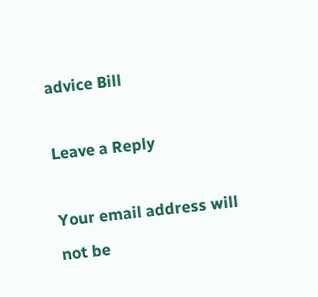advice Bill

Leave a Reply

Your email address will not be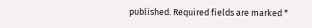published. Required fields are marked *